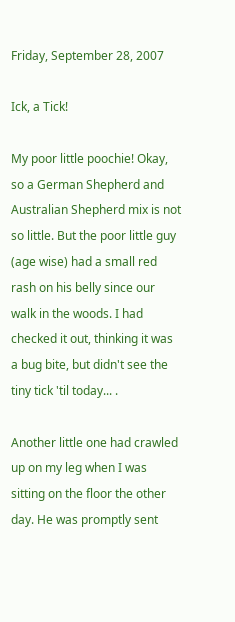Friday, September 28, 2007

Ick, a Tick!

My poor little poochie! Okay, so a German Shepherd and Australian Shepherd mix is not so little. But the poor little guy (age wise) had a small red rash on his belly since our walk in the woods. I had checked it out, thinking it was a bug bite, but didn't see the tiny tick 'til today... .

Another little one had crawled up on my leg when I was sitting on the floor the other day. He was promptly sent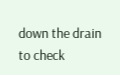down the drain to check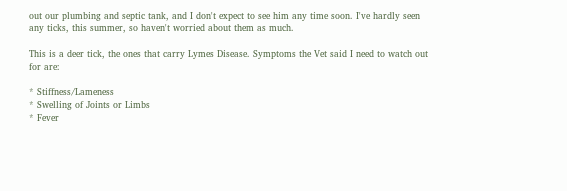out our plumbing and septic tank, and I don't expect to see him any time soon. I've hardly seen any ticks, this summer, so haven't worried about them as much.

This is a deer tick, the ones that carry Lymes Disease. Symptoms the Vet said I need to watch out for are:

* Stiffness/Lameness
* Swelling of Joints or Limbs
* Fever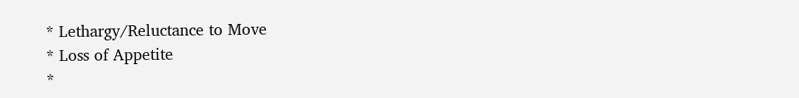* Lethargy/Reluctance to Move
* Loss of Appetite
*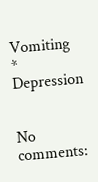Vomiting
* Depression


No comments: